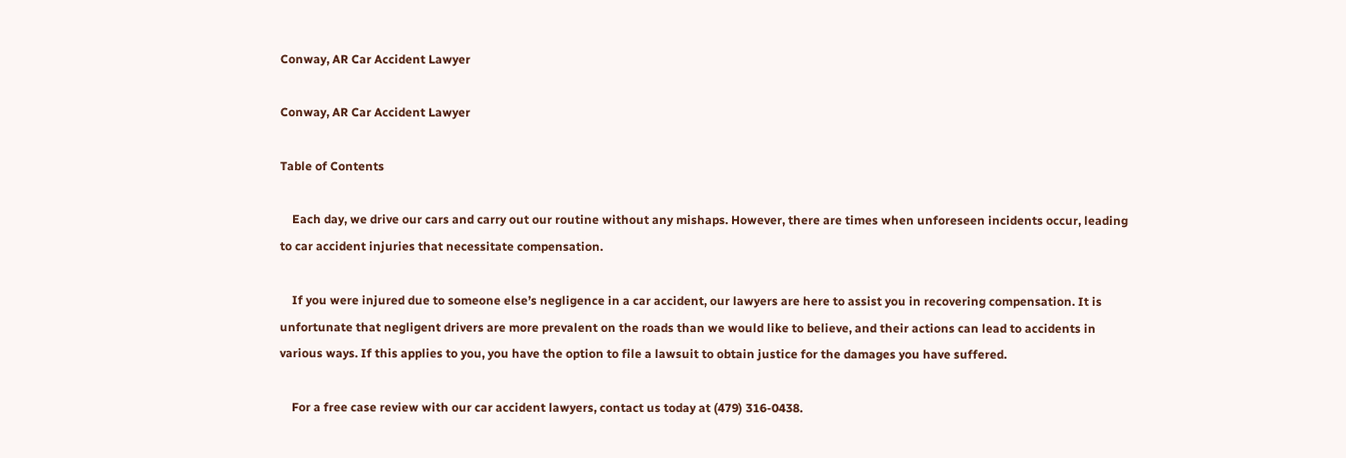Conway, AR Car Accident Lawyer

Conway, AR Car Accident Lawyer

Table of Contents

    Each day, we drive our cars and carry out our routine without any mishaps. However, there are times when unforeseen incidents occur, leading to car accident injuries that necessitate compensation.

    If you were injured due to someone else’s negligence in a car accident, our lawyers are here to assist you in recovering compensation. It is unfortunate that negligent drivers are more prevalent on the roads than we would like to believe, and their actions can lead to accidents in various ways. If this applies to you, you have the option to file a lawsuit to obtain justice for the damages you have suffered.

    For a free case review with our car accident lawyers, contact us today at (479) 316-0438.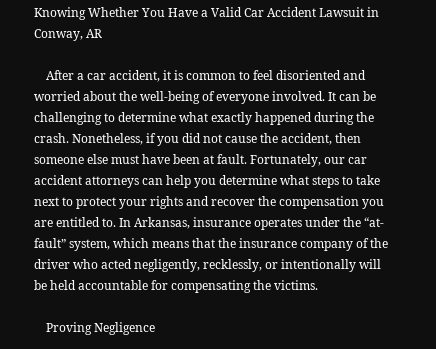Knowing Whether You Have a Valid Car Accident Lawsuit in Conway, AR

    After a car accident, it is common to feel disoriented and worried about the well-being of everyone involved. It can be challenging to determine what exactly happened during the crash. Nonetheless, if you did not cause the accident, then someone else must have been at fault. Fortunately, our car accident attorneys can help you determine what steps to take next to protect your rights and recover the compensation you are entitled to. In Arkansas, insurance operates under the “at-fault” system, which means that the insurance company of the driver who acted negligently, recklessly, or intentionally will be held accountable for compensating the victims.

    Proving Negligence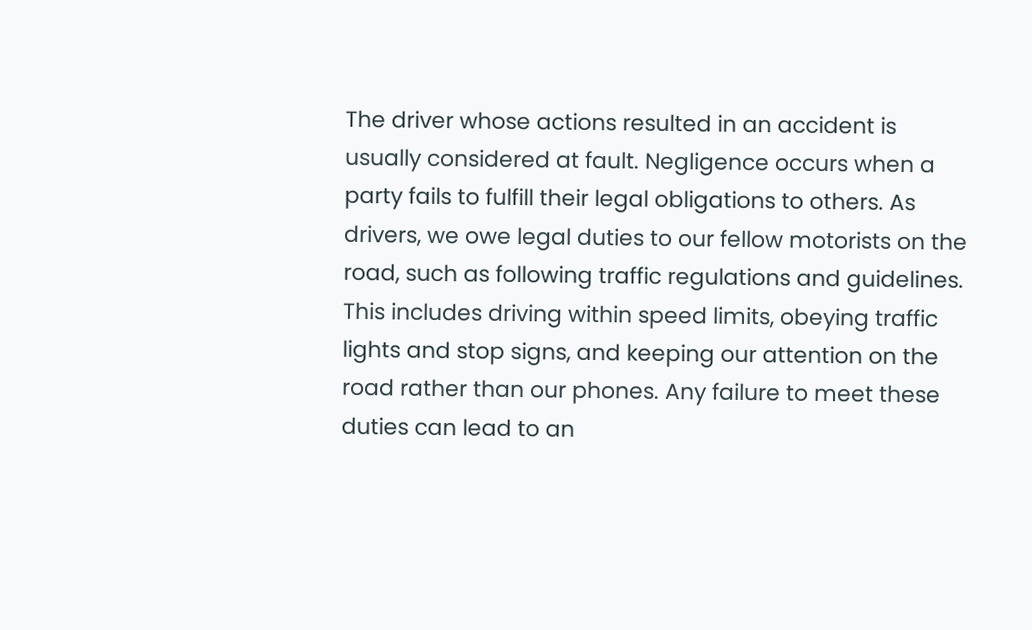The driver whose actions resulted in an accident is usually considered at fault. Negligence occurs when a party fails to fulfill their legal obligations to others. As drivers, we owe legal duties to our fellow motorists on the road, such as following traffic regulations and guidelines. This includes driving within speed limits, obeying traffic lights and stop signs, and keeping our attention on the road rather than our phones. Any failure to meet these duties can lead to an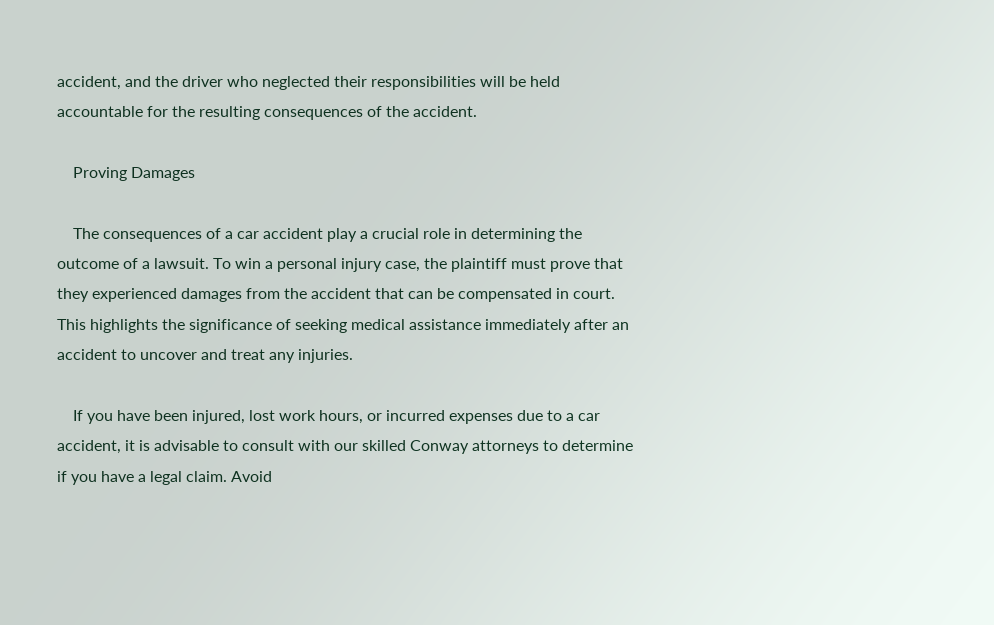accident, and the driver who neglected their responsibilities will be held accountable for the resulting consequences of the accident.

    Proving Damages

    The consequences of a car accident play a crucial role in determining the outcome of a lawsuit. To win a personal injury case, the plaintiff must prove that they experienced damages from the accident that can be compensated in court. This highlights the significance of seeking medical assistance immediately after an accident to uncover and treat any injuries.

    If you have been injured, lost work hours, or incurred expenses due to a car accident, it is advisable to consult with our skilled Conway attorneys to determine if you have a legal claim. Avoid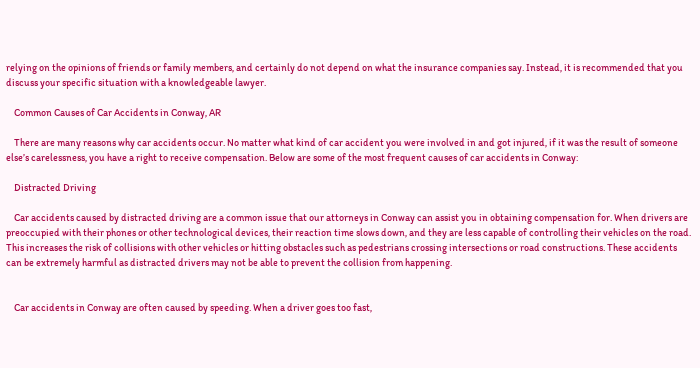relying on the opinions of friends or family members, and certainly do not depend on what the insurance companies say. Instead, it is recommended that you discuss your specific situation with a knowledgeable lawyer.

    Common Causes of Car Accidents in Conway, AR

    There are many reasons why car accidents occur. No matter what kind of car accident you were involved in and got injured, if it was the result of someone else’s carelessness, you have a right to receive compensation. Below are some of the most frequent causes of car accidents in Conway:

    Distracted Driving

    Car accidents caused by distracted driving are a common issue that our attorneys in Conway can assist you in obtaining compensation for. When drivers are preoccupied with their phones or other technological devices, their reaction time slows down, and they are less capable of controlling their vehicles on the road. This increases the risk of collisions with other vehicles or hitting obstacles such as pedestrians crossing intersections or road constructions. These accidents can be extremely harmful as distracted drivers may not be able to prevent the collision from happening.


    Car accidents in Conway are often caused by speeding. When a driver goes too fast,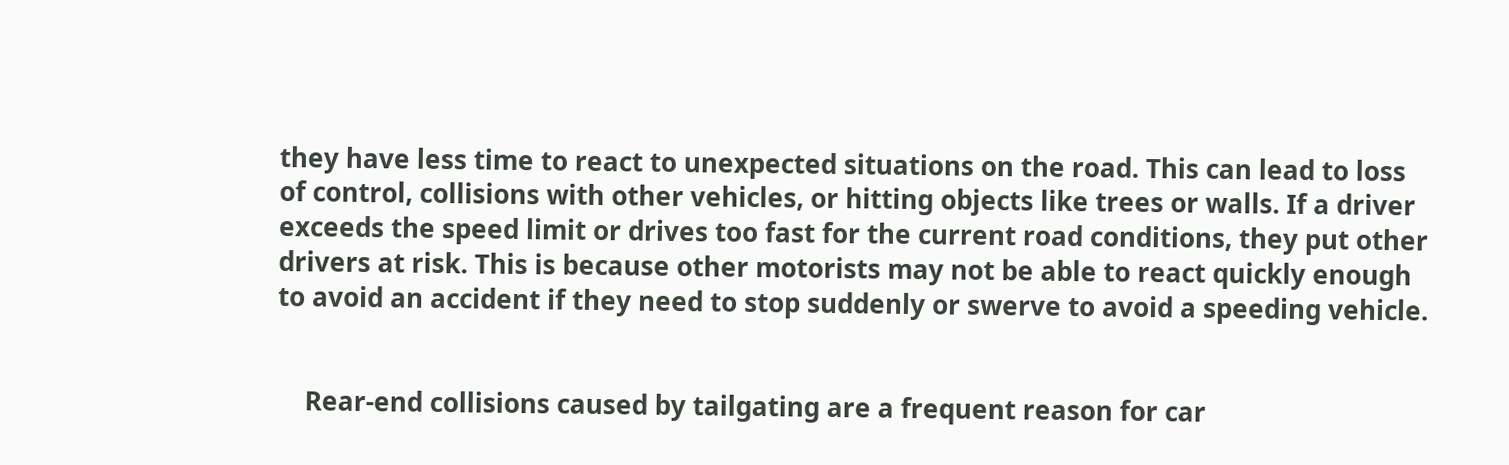they have less time to react to unexpected situations on the road. This can lead to loss of control, collisions with other vehicles, or hitting objects like trees or walls. If a driver exceeds the speed limit or drives too fast for the current road conditions, they put other drivers at risk. This is because other motorists may not be able to react quickly enough to avoid an accident if they need to stop suddenly or swerve to avoid a speeding vehicle.


    Rear-end collisions caused by tailgating are a frequent reason for car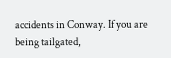accidents in Conway. If you are being tailgated,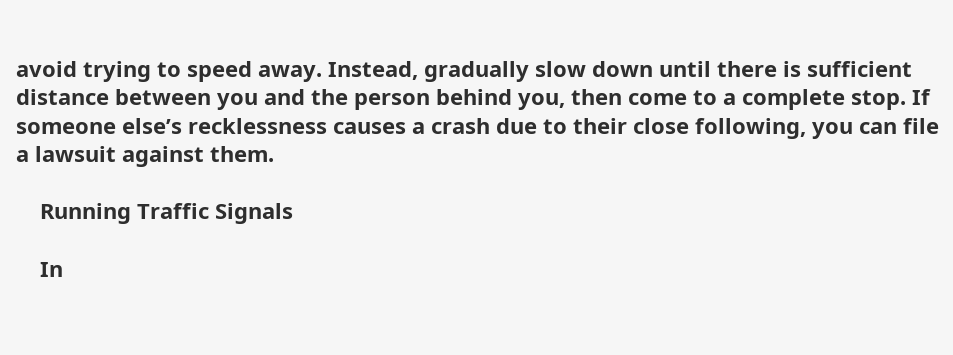avoid trying to speed away. Instead, gradually slow down until there is sufficient distance between you and the person behind you, then come to a complete stop. If someone else’s recklessness causes a crash due to their close following, you can file a lawsuit against them.

    Running Traffic Signals

    In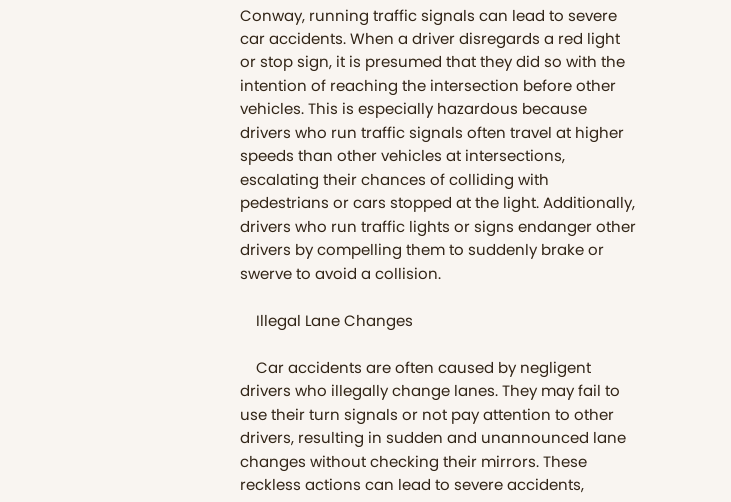Conway, running traffic signals can lead to severe car accidents. When a driver disregards a red light or stop sign, it is presumed that they did so with the intention of reaching the intersection before other vehicles. This is especially hazardous because drivers who run traffic signals often travel at higher speeds than other vehicles at intersections, escalating their chances of colliding with pedestrians or cars stopped at the light. Additionally, drivers who run traffic lights or signs endanger other drivers by compelling them to suddenly brake or swerve to avoid a collision.

    Illegal Lane Changes

    Car accidents are often caused by negligent drivers who illegally change lanes. They may fail to use their turn signals or not pay attention to other drivers, resulting in sudden and unannounced lane changes without checking their mirrors. These reckless actions can lead to severe accidents,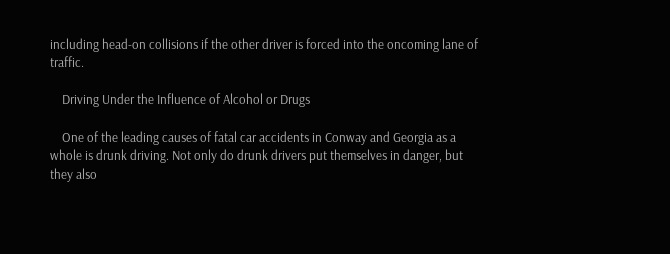including head-on collisions if the other driver is forced into the oncoming lane of traffic.

    Driving Under the Influence of Alcohol or Drugs

    One of the leading causes of fatal car accidents in Conway and Georgia as a whole is drunk driving. Not only do drunk drivers put themselves in danger, but they also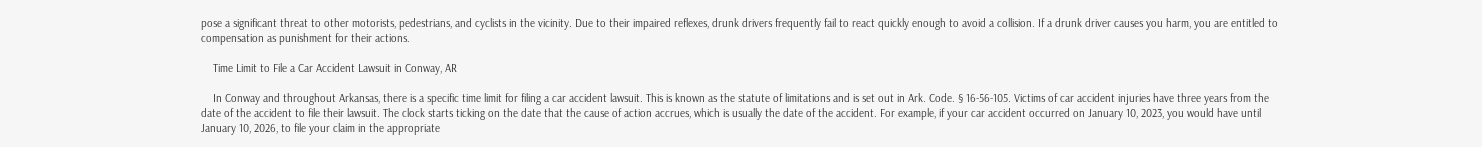pose a significant threat to other motorists, pedestrians, and cyclists in the vicinity. Due to their impaired reflexes, drunk drivers frequently fail to react quickly enough to avoid a collision. If a drunk driver causes you harm, you are entitled to compensation as punishment for their actions.

    Time Limit to File a Car Accident Lawsuit in Conway, AR

    In Conway and throughout Arkansas, there is a specific time limit for filing a car accident lawsuit. This is known as the statute of limitations and is set out in Ark. Code. § 16-56-105. Victims of car accident injuries have three years from the date of the accident to file their lawsuit. The clock starts ticking on the date that the cause of action accrues, which is usually the date of the accident. For example, if your car accident occurred on January 10, 2023, you would have until January 10, 2026, to file your claim in the appropriate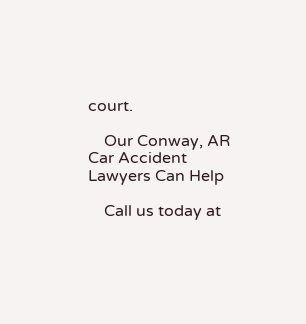court.

    Our Conway, AR Car Accident Lawyers Can Help

    Call us today at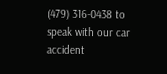(479) 316-0438 to speak with our car accident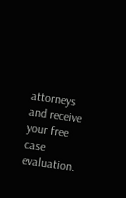attorneys and receive your free case evaluation.